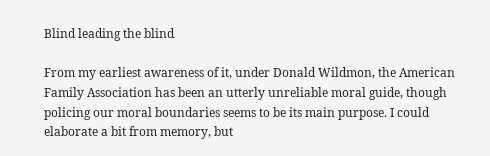Blind leading the blind

From my earliest awareness of it, under Donald Wildmon, the American Family Association has been an utterly unreliable moral guide, though policing our moral boundaries seems to be its main purpose. I could elaborate a bit from memory, but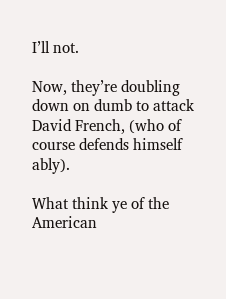I’ll not.

Now, they’re doubling down on dumb to attack David French, (who of course defends himself ably).

What think ye of the American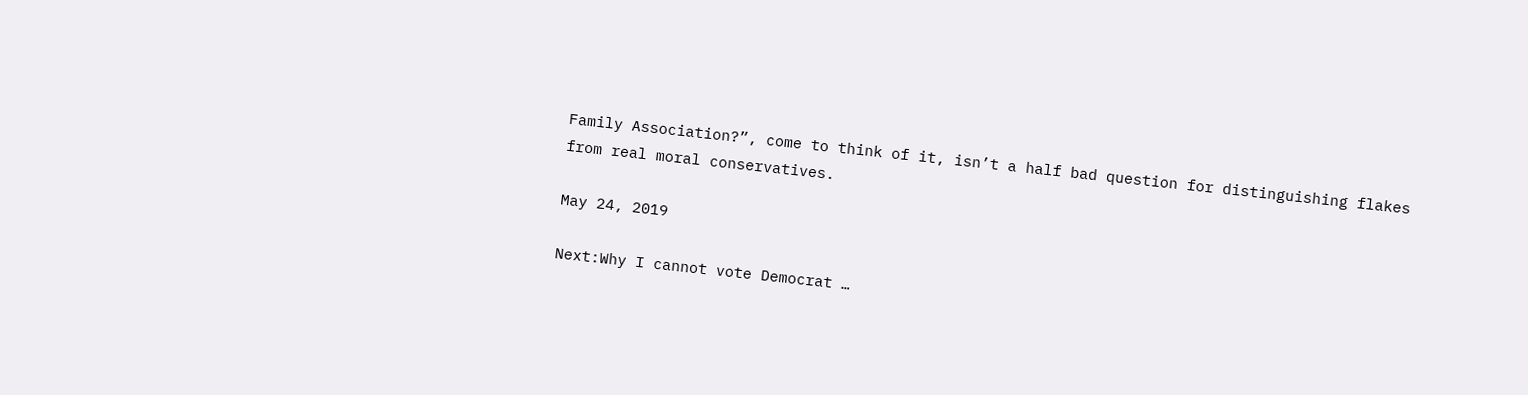Family Association?”, come to think of it, isn’t a half bad question for distinguishing flakes from real moral conservatives.

May 24, 2019

Next:Why I cannot vote Democrat …